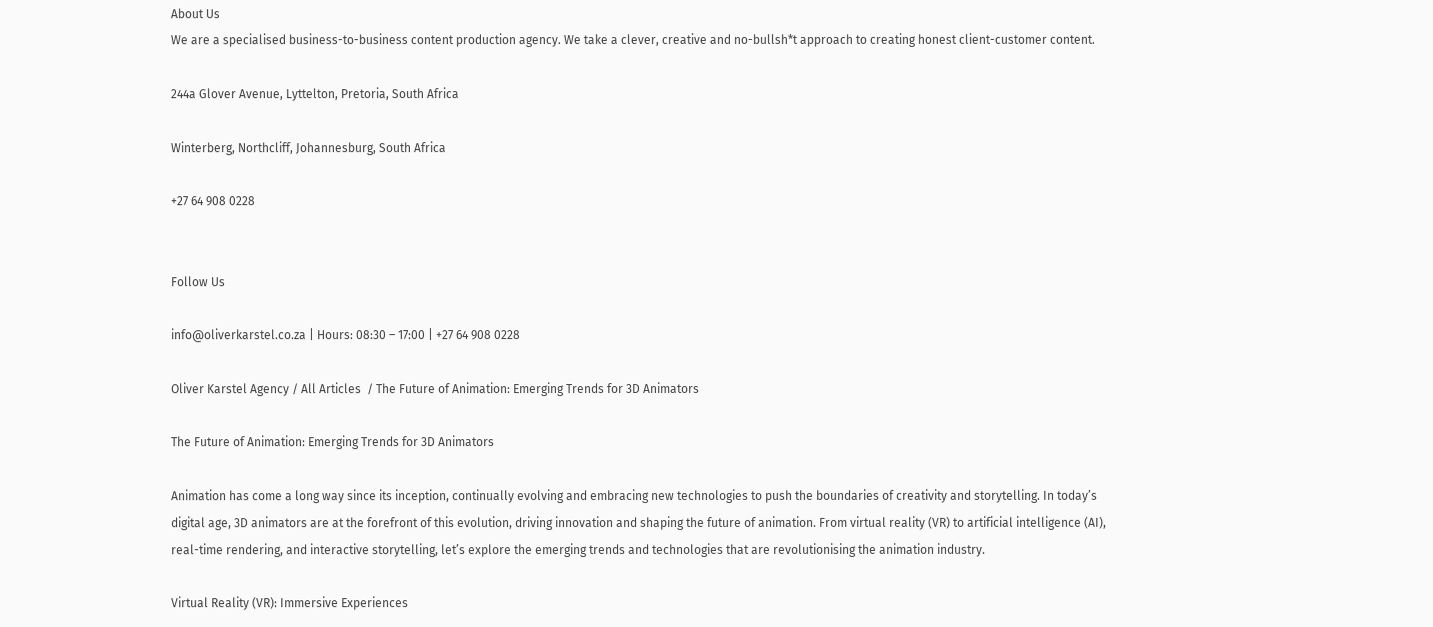About Us
We are a specialised business-to-business content production agency. We take a clever, creative and no-bullsh*t approach to creating honest client-customer content.

244a Glover Avenue, Lyttelton, Pretoria, South Africa

Winterberg, Northcliff, Johannesburg, South Africa

+27 64 908 0228


Follow Us

info@oliverkarstel.co.za | Hours: 08:30 – 17:00 | +27 64 908 0228

Oliver Karstel Agency / All Articles  / The Future of Animation: Emerging Trends for 3D Animators

The Future of Animation: Emerging Trends for 3D Animators

Animation has come a long way since its inception, continually evolving and embracing new technologies to push the boundaries of creativity and storytelling. In today’s digital age, 3D animators are at the forefront of this evolution, driving innovation and shaping the future of animation. From virtual reality (VR) to artificial intelligence (AI), real-time rendering, and interactive storytelling, let’s explore the emerging trends and technologies that are revolutionising the animation industry.

Virtual Reality (VR): Immersive Experiences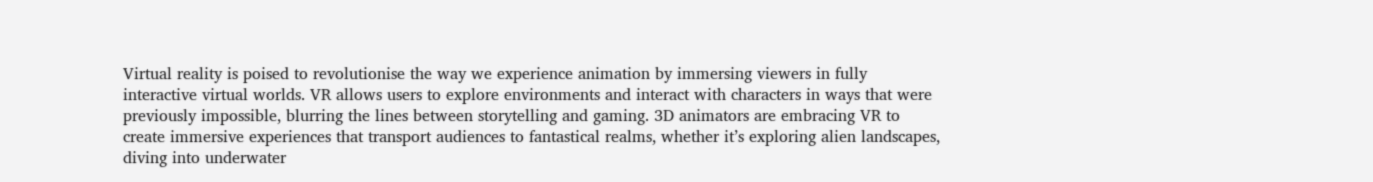Virtual reality is poised to revolutionise the way we experience animation by immersing viewers in fully interactive virtual worlds. VR allows users to explore environments and interact with characters in ways that were previously impossible, blurring the lines between storytelling and gaming. 3D animators are embracing VR to create immersive experiences that transport audiences to fantastical realms, whether it’s exploring alien landscapes, diving into underwater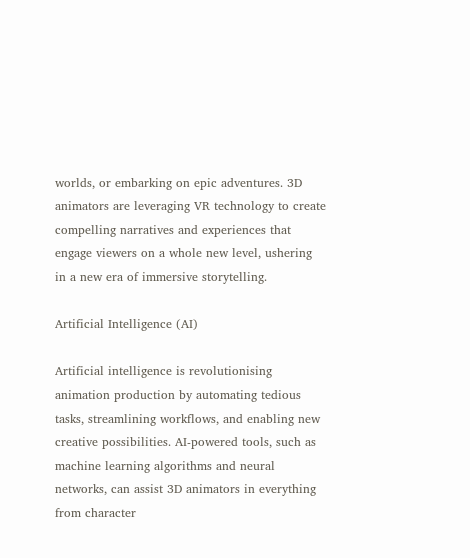worlds, or embarking on epic adventures. 3D animators are leveraging VR technology to create compelling narratives and experiences that engage viewers on a whole new level, ushering in a new era of immersive storytelling.

Artificial Intelligence (AI)

Artificial intelligence is revolutionising animation production by automating tedious tasks, streamlining workflows, and enabling new creative possibilities. AI-powered tools, such as machine learning algorithms and neural networks, can assist 3D animators in everything from character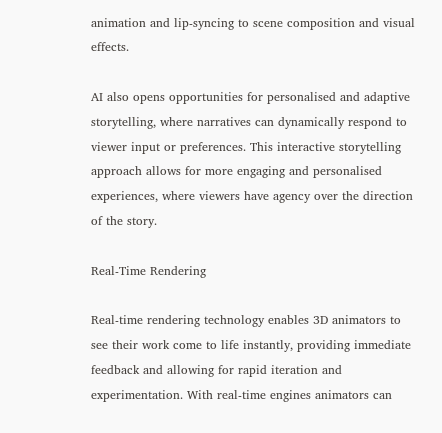animation and lip-syncing to scene composition and visual effects.

AI also opens opportunities for personalised and adaptive storytelling, where narratives can dynamically respond to viewer input or preferences. This interactive storytelling approach allows for more engaging and personalised experiences, where viewers have agency over the direction of the story.

Real-Time Rendering

Real-time rendering technology enables 3D animators to see their work come to life instantly, providing immediate feedback and allowing for rapid iteration and experimentation. With real-time engines animators can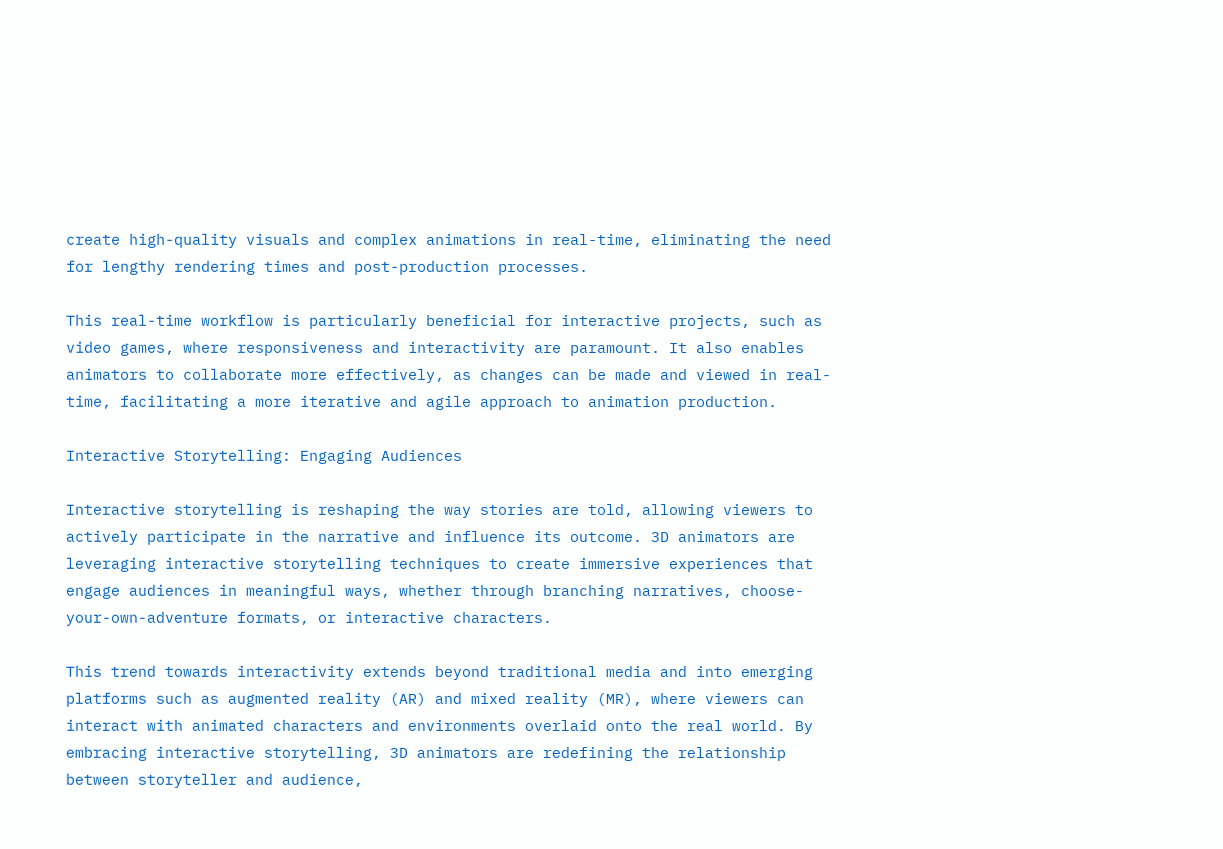create high-quality visuals and complex animations in real-time, eliminating the need for lengthy rendering times and post-production processes.

This real-time workflow is particularly beneficial for interactive projects, such as video games, where responsiveness and interactivity are paramount. It also enables animators to collaborate more effectively, as changes can be made and viewed in real-time, facilitating a more iterative and agile approach to animation production.

Interactive Storytelling: Engaging Audiences

Interactive storytelling is reshaping the way stories are told, allowing viewers to actively participate in the narrative and influence its outcome. 3D animators are leveraging interactive storytelling techniques to create immersive experiences that engage audiences in meaningful ways, whether through branching narratives, choose-your-own-adventure formats, or interactive characters.

This trend towards interactivity extends beyond traditional media and into emerging platforms such as augmented reality (AR) and mixed reality (MR), where viewers can interact with animated characters and environments overlaid onto the real world. By embracing interactive storytelling, 3D animators are redefining the relationship between storyteller and audience,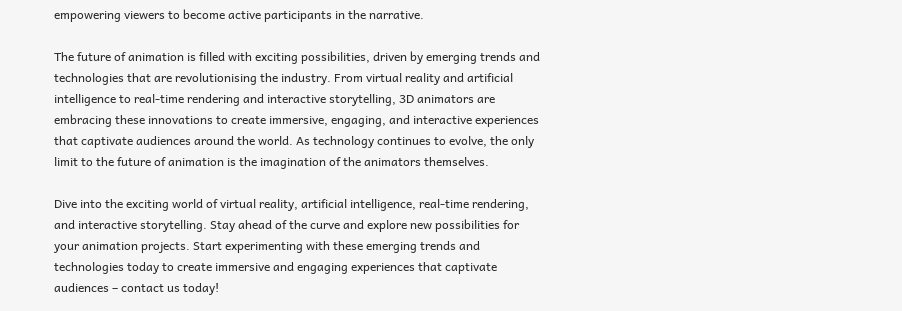empowering viewers to become active participants in the narrative.

The future of animation is filled with exciting possibilities, driven by emerging trends and technologies that are revolutionising the industry. From virtual reality and artificial intelligence to real-time rendering and interactive storytelling, 3D animators are embracing these innovations to create immersive, engaging, and interactive experiences that captivate audiences around the world. As technology continues to evolve, the only limit to the future of animation is the imagination of the animators themselves.

Dive into the exciting world of virtual reality, artificial intelligence, real-time rendering, and interactive storytelling. Stay ahead of the curve and explore new possibilities for your animation projects. Start experimenting with these emerging trends and technologies today to create immersive and engaging experiences that captivate audiences – contact us today!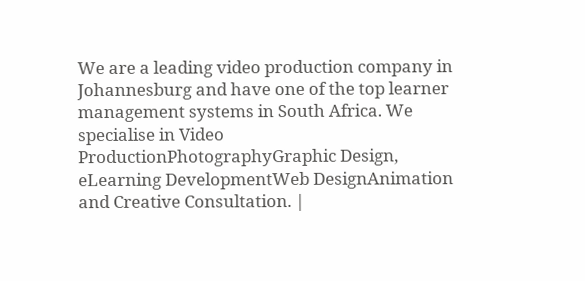We are a leading video production company in Johannesburg and have one of the top learner management systems in South Africa. We specialise in Video ProductionPhotographyGraphic Design, eLearning DevelopmentWeb DesignAnimation and Creative Consultation. |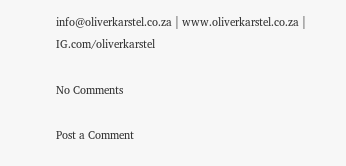info@oliverkarstel.co.za | www.oliverkarstel.co.za | IG.com/oliverkarstel

No Comments

Post a Comment